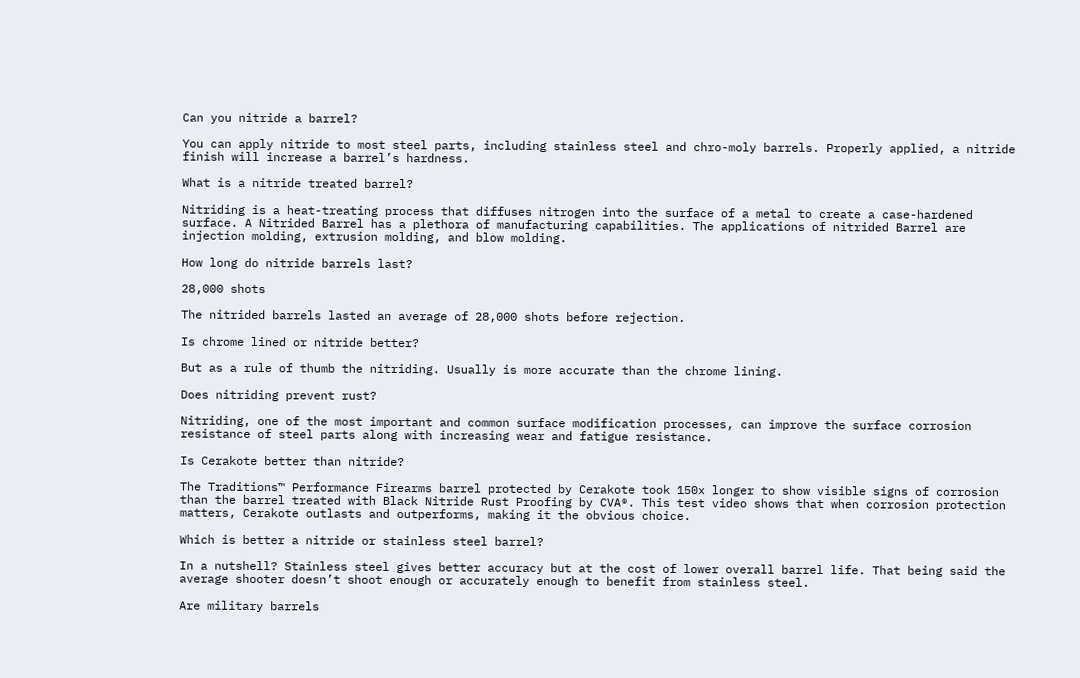Can you nitride a barrel?

You can apply nitride to most steel parts, including stainless steel and chro-moly barrels. Properly applied, a nitride finish will increase a barrel’s hardness.

What is a nitride treated barrel?

Nitriding is a heat-treating process that diffuses nitrogen into the surface of a metal to create a case-hardened surface. A Nitrided Barrel has a plethora of manufacturing capabilities. The applications of nitrided Barrel are injection molding, extrusion molding, and blow molding.

How long do nitride barrels last?

28,000 shots

The nitrided barrels lasted an average of 28,000 shots before rejection.

Is chrome lined or nitride better?

But as a rule of thumb the nitriding. Usually is more accurate than the chrome lining.

Does nitriding prevent rust?

Nitriding, one of the most important and common surface modification processes, can improve the surface corrosion resistance of steel parts along with increasing wear and fatigue resistance.

Is Cerakote better than nitride?

The Traditions™ Performance Firearms barrel protected by Cerakote took 150x longer to show visible signs of corrosion than the barrel treated with Black Nitride Rust Proofing by CVA®. This test video shows that when corrosion protection matters, Cerakote outlasts and outperforms, making it the obvious choice.

Which is better a nitride or stainless steel barrel?

In a nutshell? Stainless steel gives better accuracy but at the cost of lower overall barrel life. That being said the average shooter doesn’t shoot enough or accurately enough to benefit from stainless steel.

Are military barrels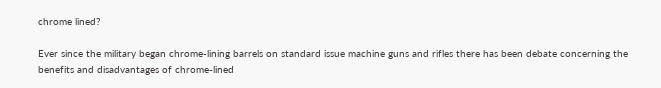chrome lined?

Ever since the military began chrome-lining barrels on standard issue machine guns and rifles there has been debate concerning the benefits and disadvantages of chrome-lined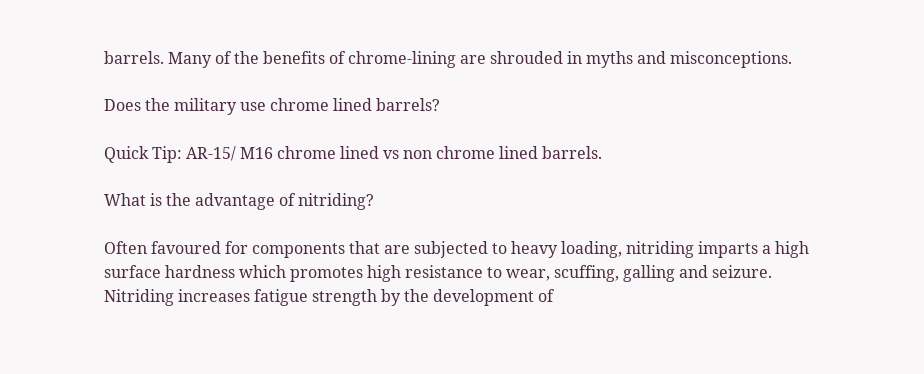barrels. Many of the benefits of chrome-lining are shrouded in myths and misconceptions.

Does the military use chrome lined barrels?

Quick Tip: AR-15/ M16 chrome lined vs non chrome lined barrels.

What is the advantage of nitriding?

Often favoured for components that are subjected to heavy loading, nitriding imparts a high surface hardness which promotes high resistance to wear, scuffing, galling and seizure. Nitriding increases fatigue strength by the development of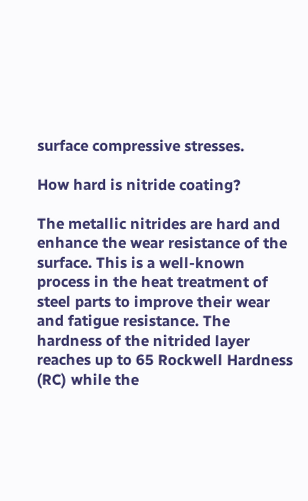surface compressive stresses.

How hard is nitride coating?

The metallic nitrides are hard and enhance the wear resistance of the surface. This is a well-known process in the heat treatment of steel parts to improve their wear and fatigue resistance. The hardness of the nitrided layer reaches up to 65 Rockwell Hardness (RC) while the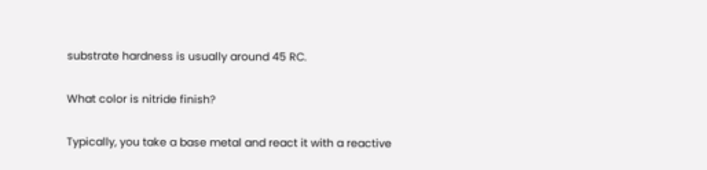substrate hardness is usually around 45 RC.

What color is nitride finish?

Typically, you take a base metal and react it with a reactive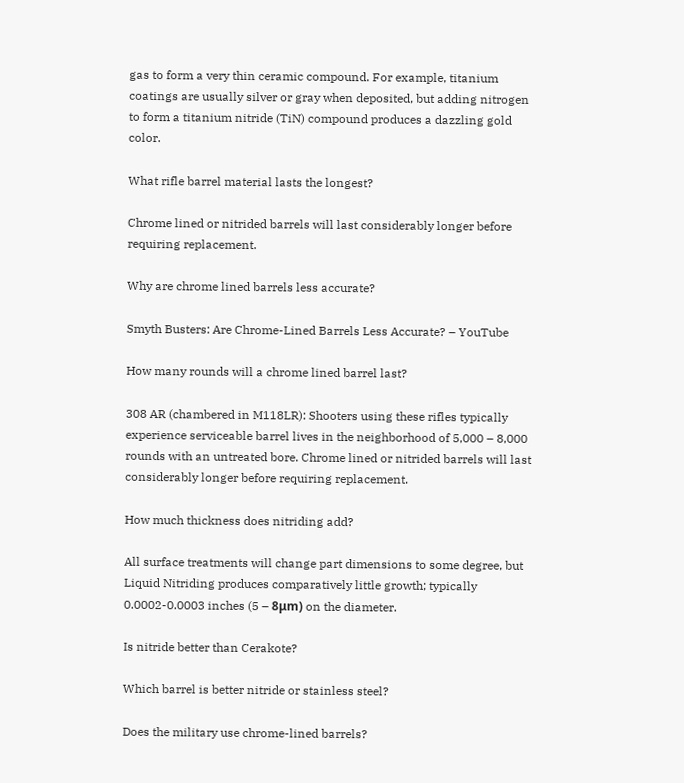gas to form a very thin ceramic compound. For example, titanium coatings are usually silver or gray when deposited, but adding nitrogen to form a titanium nitride (TiN) compound produces a dazzling gold color.

What rifle barrel material lasts the longest?

Chrome lined or nitrided barrels will last considerably longer before requiring replacement.

Why are chrome lined barrels less accurate?

Smyth Busters: Are Chrome-Lined Barrels Less Accurate? – YouTube

How many rounds will a chrome lined barrel last?

308 AR (chambered in M118LR): Shooters using these rifles typically experience serviceable barrel lives in the neighborhood of 5,000 – 8,000 rounds with an untreated bore. Chrome lined or nitrided barrels will last considerably longer before requiring replacement.

How much thickness does nitriding add?

All surface treatments will change part dimensions to some degree, but Liquid Nitriding produces comparatively little growth; typically 0.0002-0.0003 inches (5 – 8μm) on the diameter.

Is nitride better than Cerakote?

Which barrel is better nitride or stainless steel?

Does the military use chrome-lined barrels?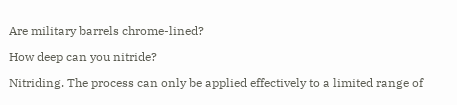Are military barrels chrome-lined?

How deep can you nitride?

Nitriding. The process can only be applied effectively to a limited range of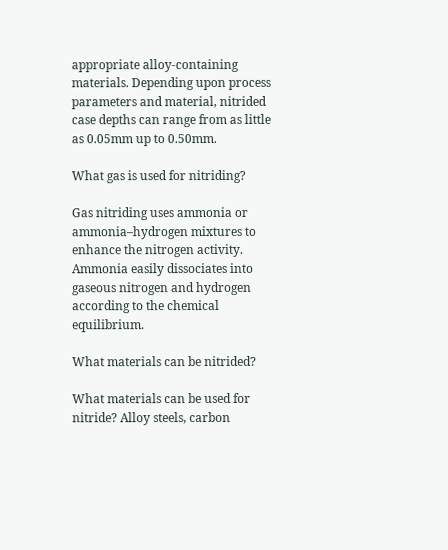appropriate alloy-containing materials. Depending upon process parameters and material, nitrided case depths can range from as little as 0.05mm up to 0.50mm.

What gas is used for nitriding?

Gas nitriding uses ammonia or ammonia–hydrogen mixtures to enhance the nitrogen activity. Ammonia easily dissociates into gaseous nitrogen and hydrogen according to the chemical equilibrium.

What materials can be nitrided?

What materials can be used for nitride? Alloy steels, carbon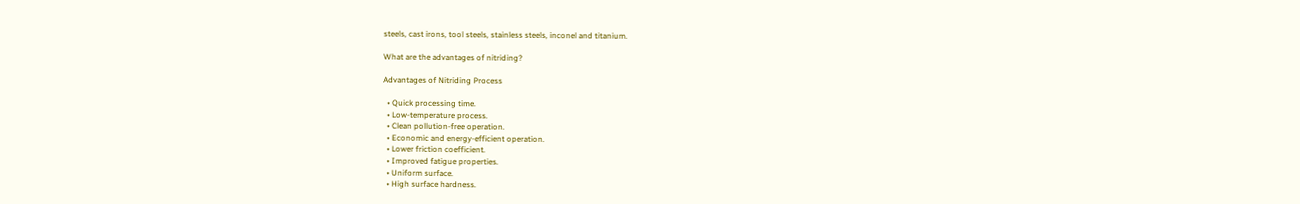steels, cast irons, tool steels, stainless steels, inconel and titanium.

What are the advantages of nitriding?

Advantages of Nitriding Process

  • Quick processing time.
  • Low-temperature process.
  • Clean pollution-free operation.
  • Economic and energy-efficient operation.
  • Lower friction coefficient.
  • Improved fatigue properties.
  • Uniform surface.
  • High surface hardness.